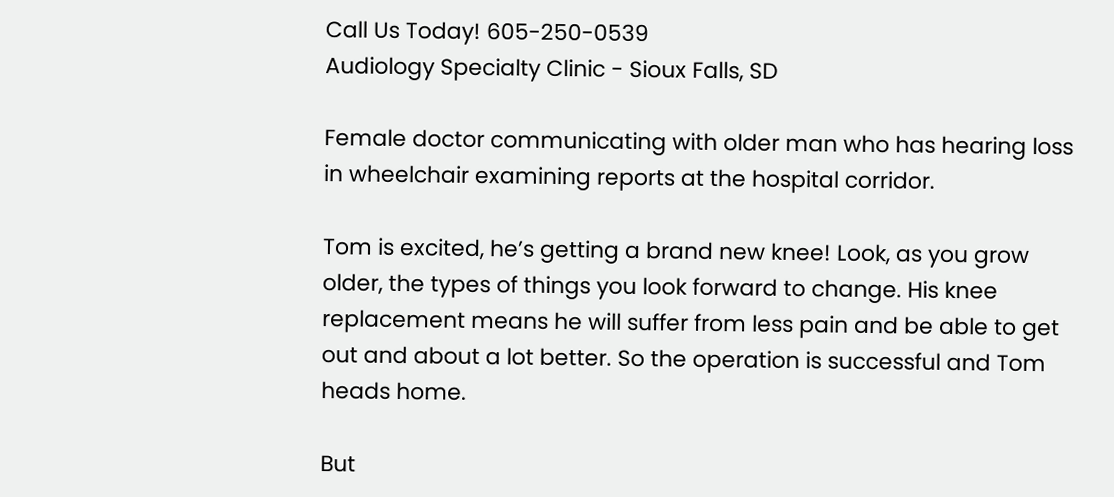Call Us Today! 605-250-0539
Audiology Specialty Clinic - Sioux Falls, SD

Female doctor communicating with older man who has hearing loss in wheelchair examining reports at the hospital corridor.

Tom is excited, he’s getting a brand new knee! Look, as you grow older, the types of things you look forward to change. His knee replacement means he will suffer from less pain and be able to get out and about a lot better. So the operation is successful and Tom heads home.

But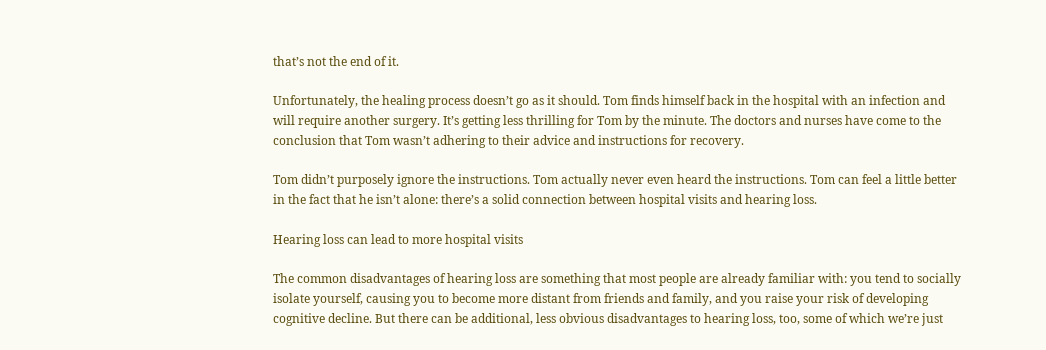that’s not the end of it.

Unfortunately, the healing process doesn’t go as it should. Tom finds himself back in the hospital with an infection and will require another surgery. It’s getting less thrilling for Tom by the minute. The doctors and nurses have come to the conclusion that Tom wasn’t adhering to their advice and instructions for recovery.

Tom didn’t purposely ignore the instructions. Tom actually never even heard the instructions. Tom can feel a little better in the fact that he isn’t alone: there’s a solid connection between hospital visits and hearing loss.

Hearing loss can lead to more hospital visits

The common disadvantages of hearing loss are something that most people are already familiar with: you tend to socially isolate yourself, causing you to become more distant from friends and family, and you raise your risk of developing cognitive decline. But there can be additional, less obvious disadvantages to hearing loss, too, some of which we’re just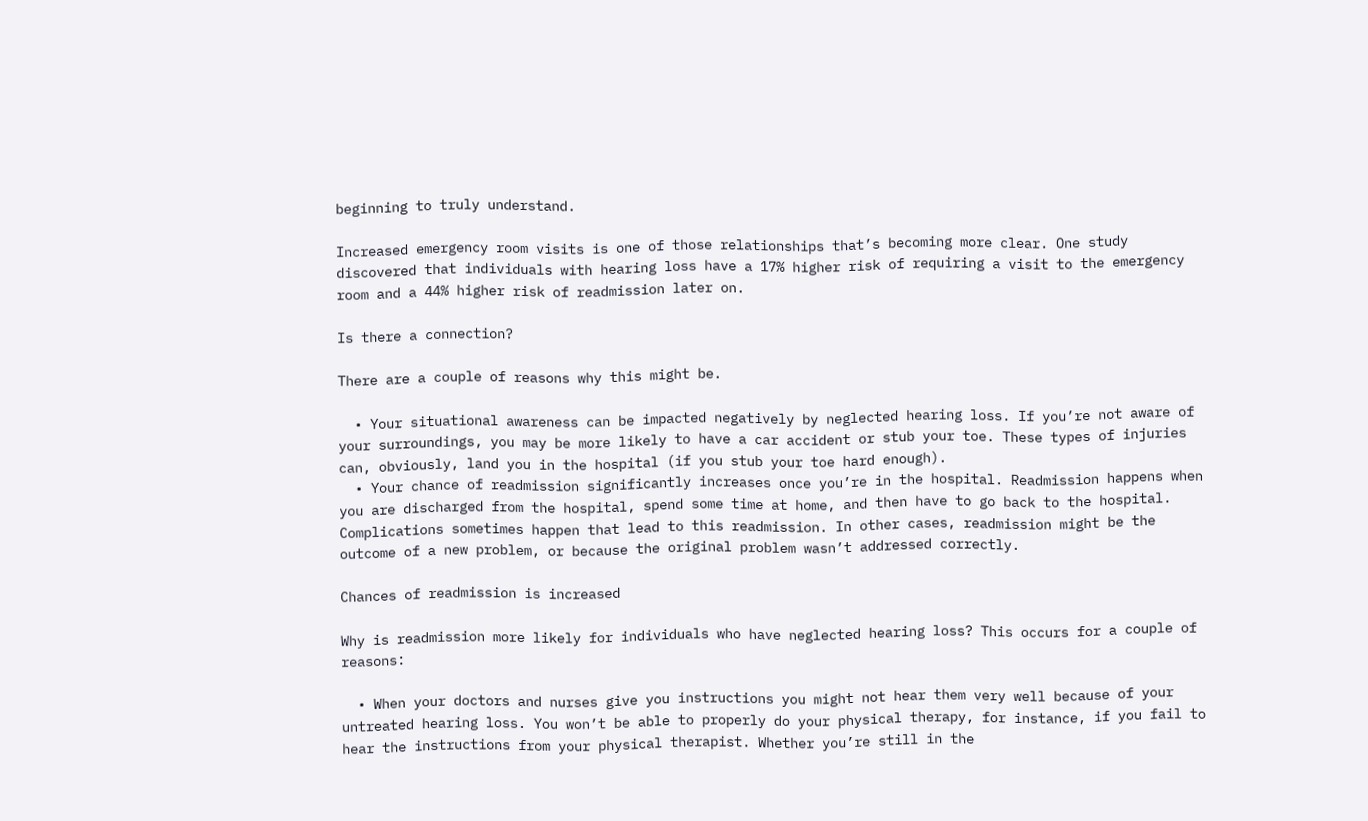beginning to truly understand.

Increased emergency room visits is one of those relationships that’s becoming more clear. One study discovered that individuals with hearing loss have a 17% higher risk of requiring a visit to the emergency room and a 44% higher risk of readmission later on.

Is there a connection?

There are a couple of reasons why this might be.

  • Your situational awareness can be impacted negatively by neglected hearing loss. If you’re not aware of your surroundings, you may be more likely to have a car accident or stub your toe. These types of injuries can, obviously, land you in the hospital (if you stub your toe hard enough).
  • Your chance of readmission significantly increases once you’re in the hospital. Readmission happens when you are discharged from the hospital, spend some time at home, and then have to go back to the hospital. Complications sometimes happen that lead to this readmission. In other cases, readmission might be the outcome of a new problem, or because the original problem wasn’t addressed correctly.

Chances of readmission is increased

Why is readmission more likely for individuals who have neglected hearing loss? This occurs for a couple of reasons:

  • When your doctors and nurses give you instructions you might not hear them very well because of your untreated hearing loss. You won’t be able to properly do your physical therapy, for instance, if you fail to hear the instructions from your physical therapist. Whether you’re still in the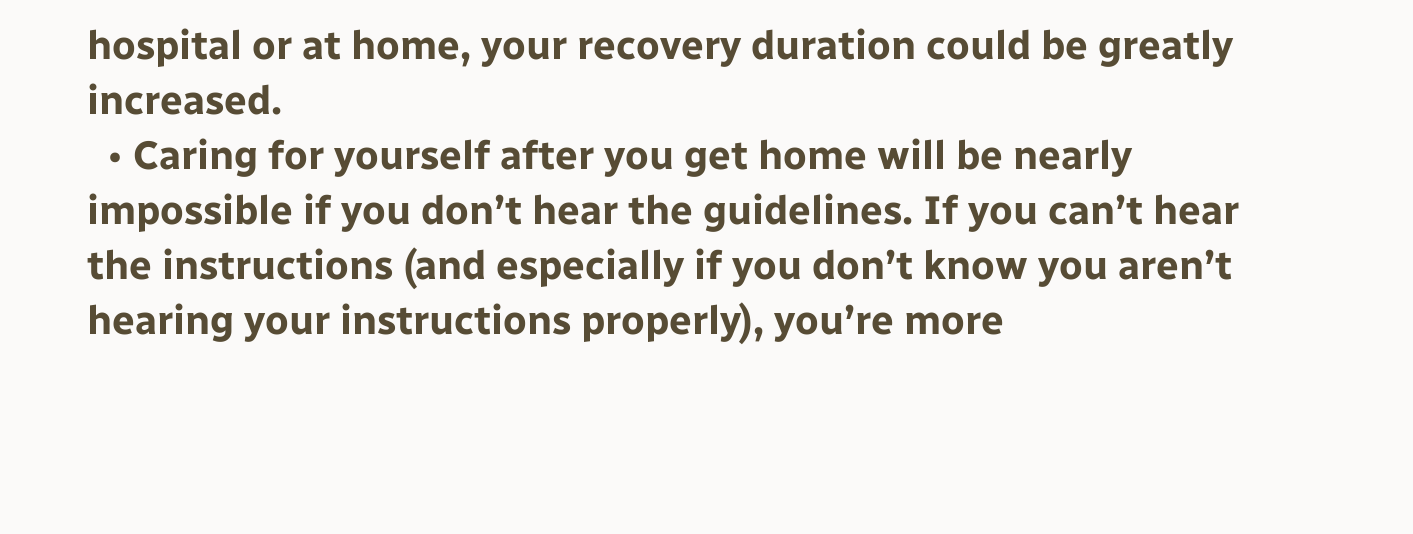hospital or at home, your recovery duration could be greatly increased.
  • Caring for yourself after you get home will be nearly impossible if you don’t hear the guidelines. If you can’t hear the instructions (and especially if you don’t know you aren’t hearing your instructions properly), you’re more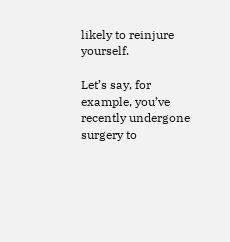likely to reinjure yourself.

Let’s say, for example, you’ve recently undergone surgery to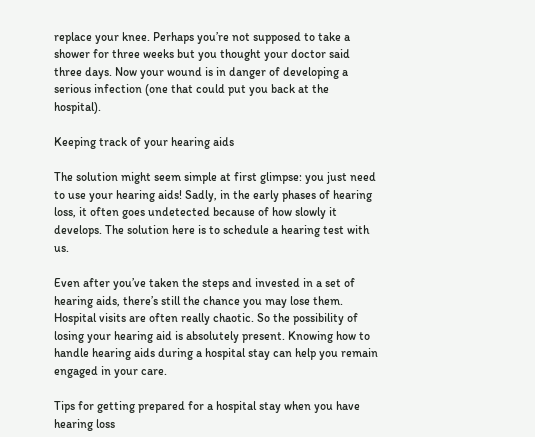replace your knee. Perhaps you’re not supposed to take a shower for three weeks but you thought your doctor said three days. Now your wound is in danger of developing a serious infection (one that could put you back at the hospital).

Keeping track of your hearing aids

The solution might seem simple at first glimpse: you just need to use your hearing aids! Sadly, in the early phases of hearing loss, it often goes undetected because of how slowly it develops. The solution here is to schedule a hearing test with us.

Even after you’ve taken the steps and invested in a set of hearing aids, there’s still the chance you may lose them. Hospital visits are often really chaotic. So the possibility of losing your hearing aid is absolutely present. Knowing how to handle hearing aids during a hospital stay can help you remain engaged in your care.

Tips for getting prepared for a hospital stay when you have hearing loss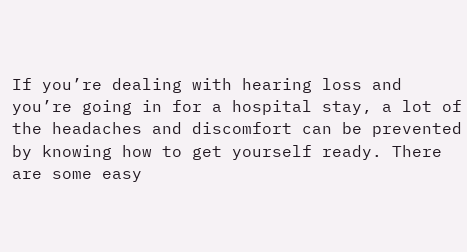If you’re dealing with hearing loss and you’re going in for a hospital stay, a lot of the headaches and discomfort can be prevented by knowing how to get yourself ready. There are some easy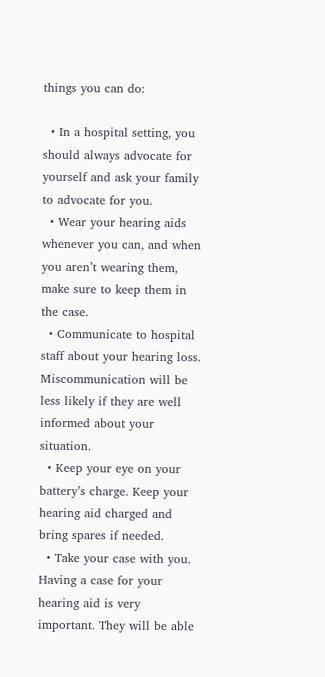things you can do:

  • In a hospital setting, you should always advocate for yourself and ask your family to advocate for you.
  • Wear your hearing aids whenever you can, and when you aren’t wearing them, make sure to keep them in the case.
  • Communicate to hospital staff about your hearing loss. Miscommunication will be less likely if they are well informed about your situation.
  • Keep your eye on your battery’s charge. Keep your hearing aid charged and bring spares if needed.
  • Take your case with you. Having a case for your hearing aid is very important. They will be able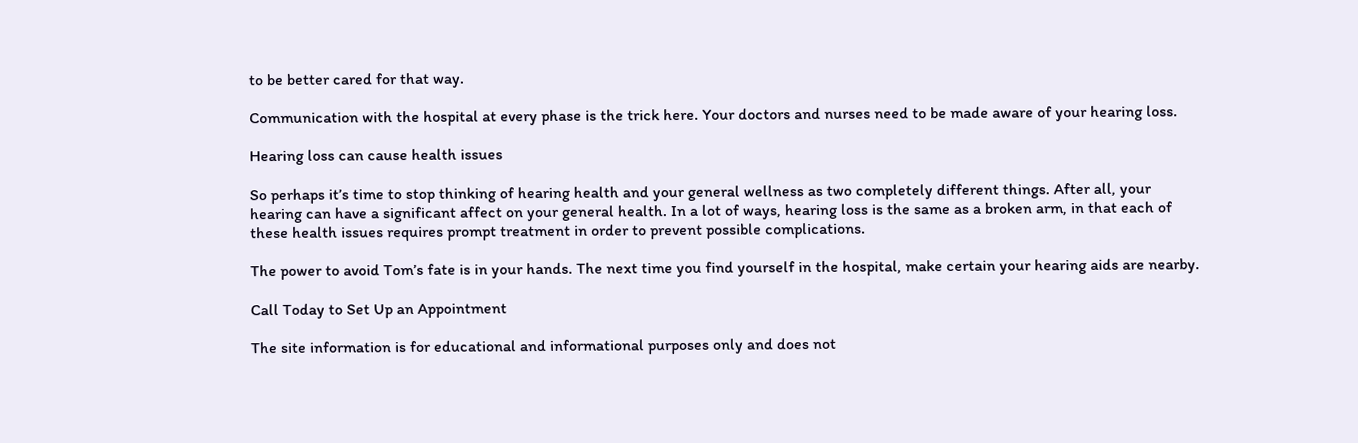to be better cared for that way.

Communication with the hospital at every phase is the trick here. Your doctors and nurses need to be made aware of your hearing loss.

Hearing loss can cause health issues

So perhaps it’s time to stop thinking of hearing health and your general wellness as two completely different things. After all, your hearing can have a significant affect on your general health. In a lot of ways, hearing loss is the same as a broken arm, in that each of these health issues requires prompt treatment in order to prevent possible complications.

The power to avoid Tom’s fate is in your hands. The next time you find yourself in the hospital, make certain your hearing aids are nearby.

Call Today to Set Up an Appointment

The site information is for educational and informational purposes only and does not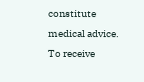constitute medical advice. To receive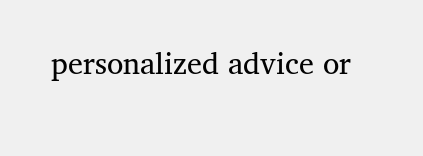personalized advice or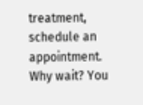treatment, schedule an appointment.
Why wait? You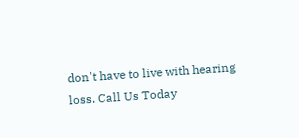don't have to live with hearing loss. Call Us Today